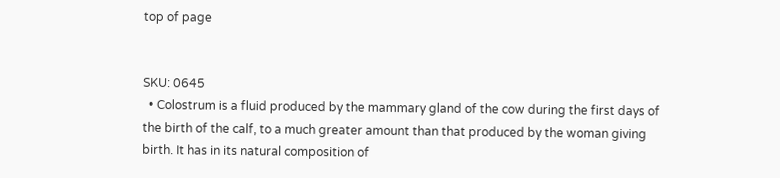top of page


SKU: 0645
  • Colostrum is a fluid produced by the mammary gland of the cow during the first days of the birth of the calf, to a much greater amount than that produced by the woman giving birth. It has in its natural composition of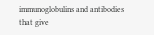immunoglobulins and antibodies that give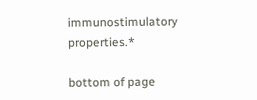immunostimulatory properties.*

bottom of page